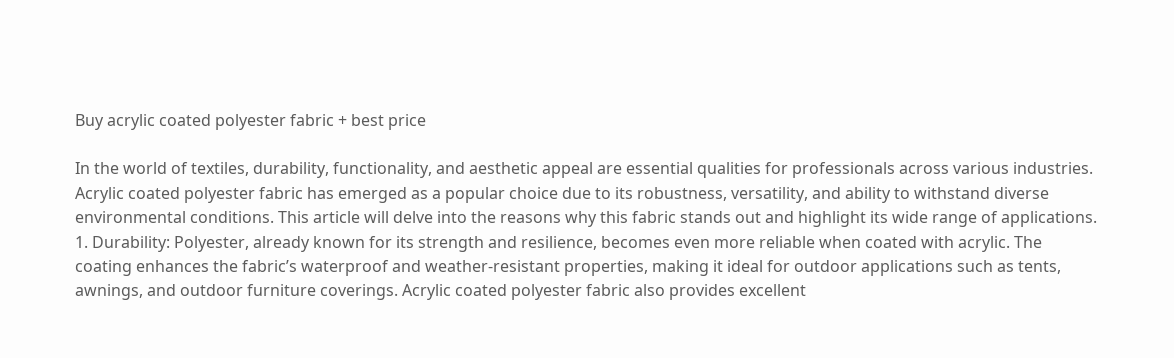Buy acrylic coated polyester fabric + best price

In the world of textiles, durability, functionality, and aesthetic appeal are essential qualities for professionals across various industries. Acrylic coated polyester fabric has emerged as a popular choice due to its robustness, versatility, and ability to withstand diverse environmental conditions. This article will delve into the reasons why this fabric stands out and highlight its wide range of applications. 1. Durability: Polyester, already known for its strength and resilience, becomes even more reliable when coated with acrylic. The coating enhances the fabric’s waterproof and weather-resistant properties, making it ideal for outdoor applications such as tents, awnings, and outdoor furniture coverings. Acrylic coated polyester fabric also provides excellent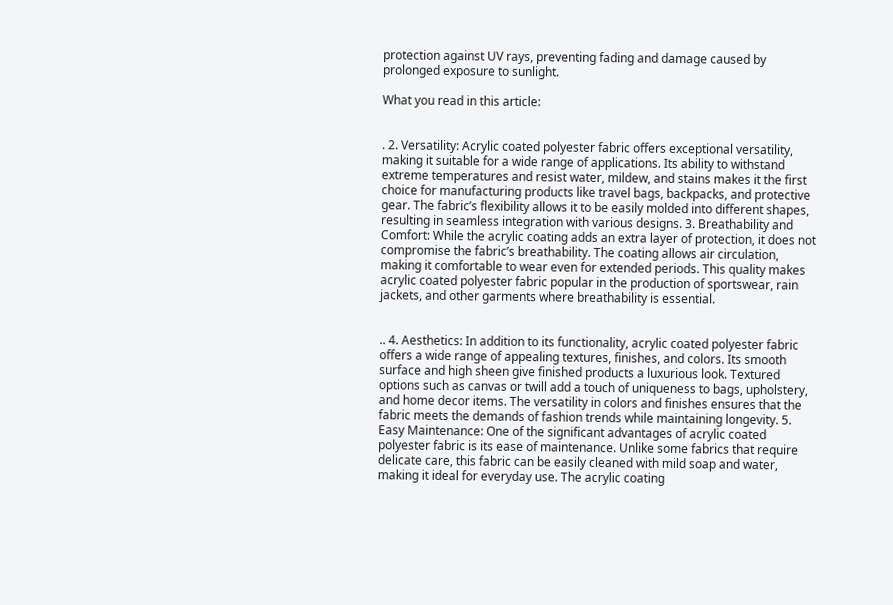protection against UV rays, preventing fading and damage caused by prolonged exposure to sunlight.

What you read in this article:


. 2. Versatility: Acrylic coated polyester fabric offers exceptional versatility, making it suitable for a wide range of applications. Its ability to withstand extreme temperatures and resist water, mildew, and stains makes it the first choice for manufacturing products like travel bags, backpacks, and protective gear. The fabric’s flexibility allows it to be easily molded into different shapes, resulting in seamless integration with various designs. 3. Breathability and Comfort: While the acrylic coating adds an extra layer of protection, it does not compromise the fabric’s breathability. The coating allows air circulation, making it comfortable to wear even for extended periods. This quality makes acrylic coated polyester fabric popular in the production of sportswear, rain jackets, and other garments where breathability is essential.


.. 4. Aesthetics: In addition to its functionality, acrylic coated polyester fabric offers a wide range of appealing textures, finishes, and colors. Its smooth surface and high sheen give finished products a luxurious look. Textured options such as canvas or twill add a touch of uniqueness to bags, upholstery, and home decor items. The versatility in colors and finishes ensures that the fabric meets the demands of fashion trends while maintaining longevity. 5. Easy Maintenance: One of the significant advantages of acrylic coated polyester fabric is its ease of maintenance. Unlike some fabrics that require delicate care, this fabric can be easily cleaned with mild soap and water, making it ideal for everyday use. The acrylic coating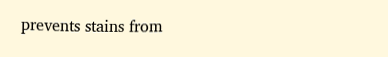prevents stains from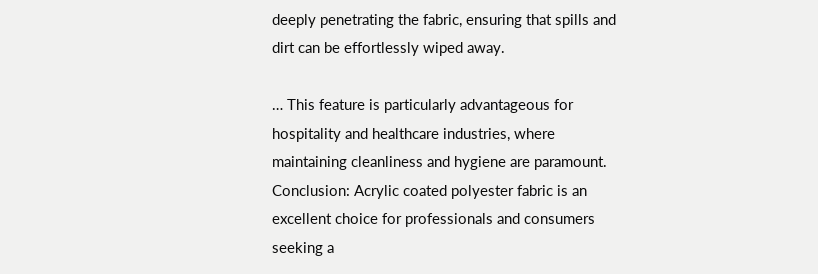deeply penetrating the fabric, ensuring that spills and dirt can be effortlessly wiped away.

… This feature is particularly advantageous for hospitality and healthcare industries, where maintaining cleanliness and hygiene are paramount. Conclusion: Acrylic coated polyester fabric is an excellent choice for professionals and consumers seeking a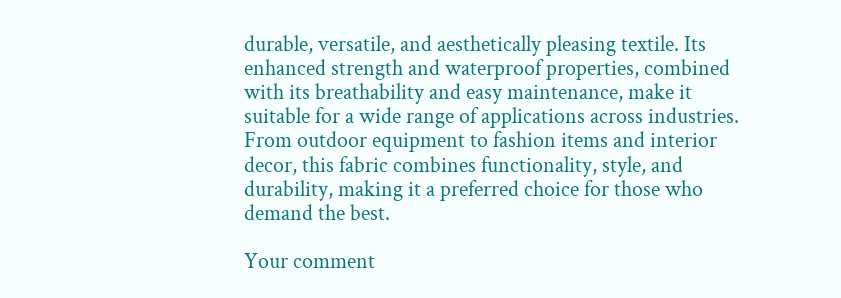durable, versatile, and aesthetically pleasing textile. Its enhanced strength and waterproof properties, combined with its breathability and easy maintenance, make it suitable for a wide range of applications across industries. From outdoor equipment to fashion items and interior decor, this fabric combines functionality, style, and durability, making it a preferred choice for those who demand the best.

Your comment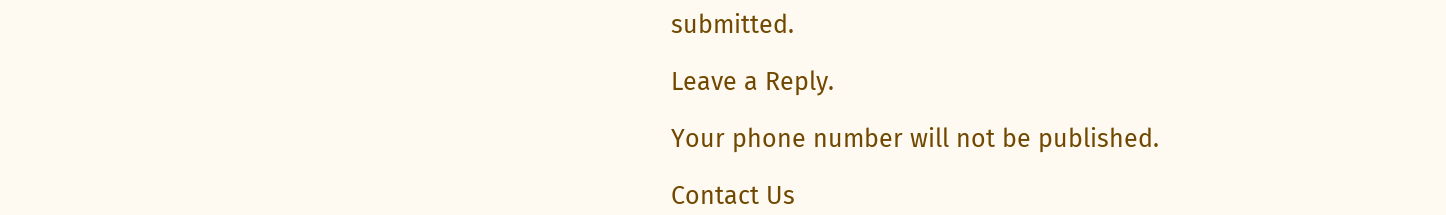submitted.

Leave a Reply.

Your phone number will not be published.

Contact Us